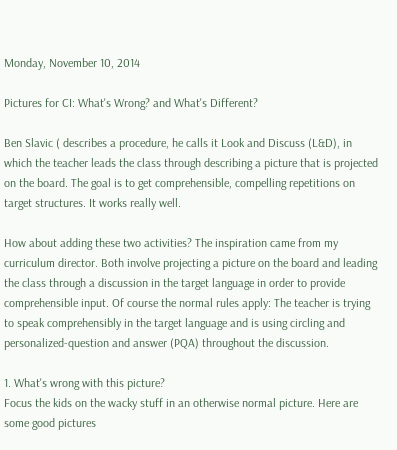Monday, November 10, 2014

Pictures for CI: What's Wrong? and What's Different?

Ben Slavic ( describes a procedure, he calls it Look and Discuss (L&D), in which the teacher leads the class through describing a picture that is projected on the board. The goal is to get comprehensible, compelling repetitions on target structures. It works really well.

How about adding these two activities? The inspiration came from my curriculum director. Both involve projecting a picture on the board and leading the class through a discussion in the target language in order to provide comprehensible input. Of course the normal rules apply: The teacher is trying to speak comprehensibly in the target language and is using circling and personalized-question and answer (PQA) throughout the discussion.

1. What's wrong with this picture?
Focus the kids on the wacky stuff in an otherwise normal picture. Here are some good pictures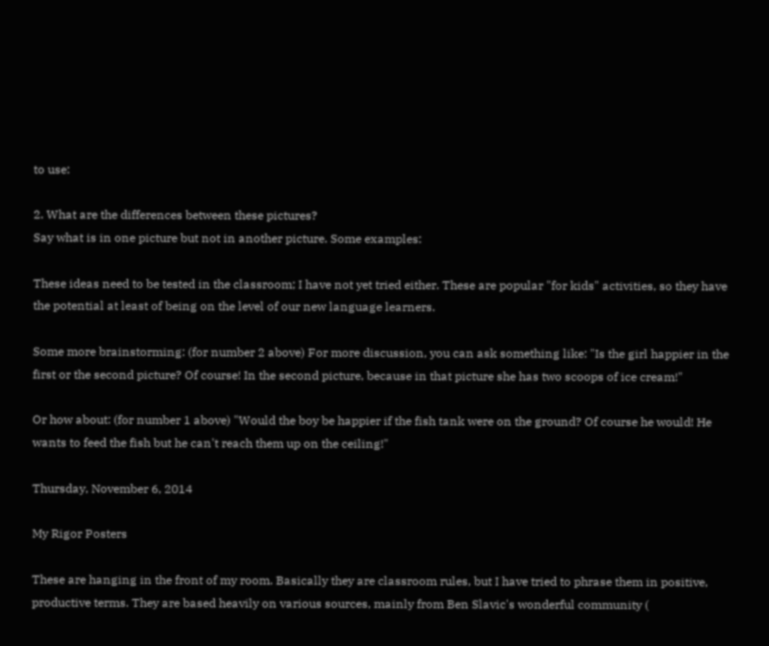to use:

2. What are the differences between these pictures?
Say what is in one picture but not in another picture. Some examples:

These ideas need to be tested in the classroom; I have not yet tried either. These are popular "for kids" activities, so they have the potential at least of being on the level of our new language learners.

Some more brainstorming: (for number 2 above) For more discussion, you can ask something like: "Is the girl happier in the first or the second picture? Of course! In the second picture, because in that picture she has two scoops of ice cream!"

Or how about: (for number 1 above) "Would the boy be happier if the fish tank were on the ground? Of course he would! He wants to feed the fish but he can't reach them up on the ceiling!"

Thursday, November 6, 2014

My Rigor Posters

These are hanging in the front of my room. Basically they are classroom rules, but I have tried to phrase them in positive, productive terms. They are based heavily on various sources, mainly from Ben Slavic's wonderful community (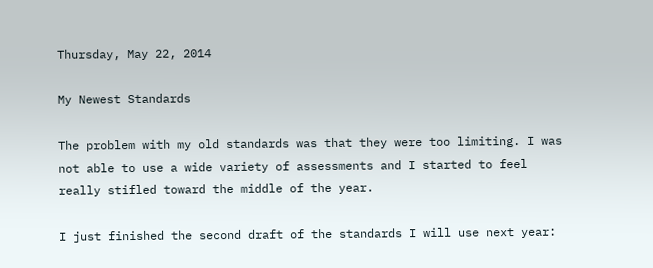Thursday, May 22, 2014

My Newest Standards

The problem with my old standards was that they were too limiting. I was not able to use a wide variety of assessments and I started to feel really stifled toward the middle of the year.

I just finished the second draft of the standards I will use next year: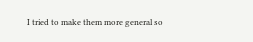I tried to make them more general so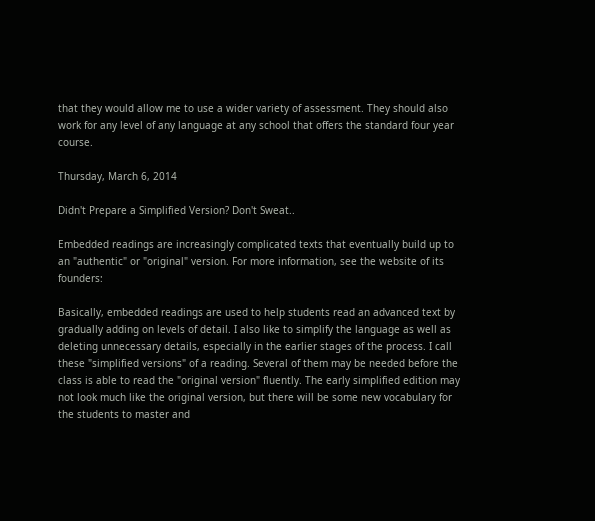that they would allow me to use a wider variety of assessment. They should also work for any level of any language at any school that offers the standard four year course.

Thursday, March 6, 2014

Didn't Prepare a Simplified Version? Don't Sweat..

Embedded readings are increasingly complicated texts that eventually build up to an "authentic" or "original" version. For more information, see the website of its founders:

Basically, embedded readings are used to help students read an advanced text by gradually adding on levels of detail. I also like to simplify the language as well as deleting unnecessary details, especially in the earlier stages of the process. I call these "simplified versions" of a reading. Several of them may be needed before the class is able to read the "original version" fluently. The early simplified edition may not look much like the original version, but there will be some new vocabulary for the students to master and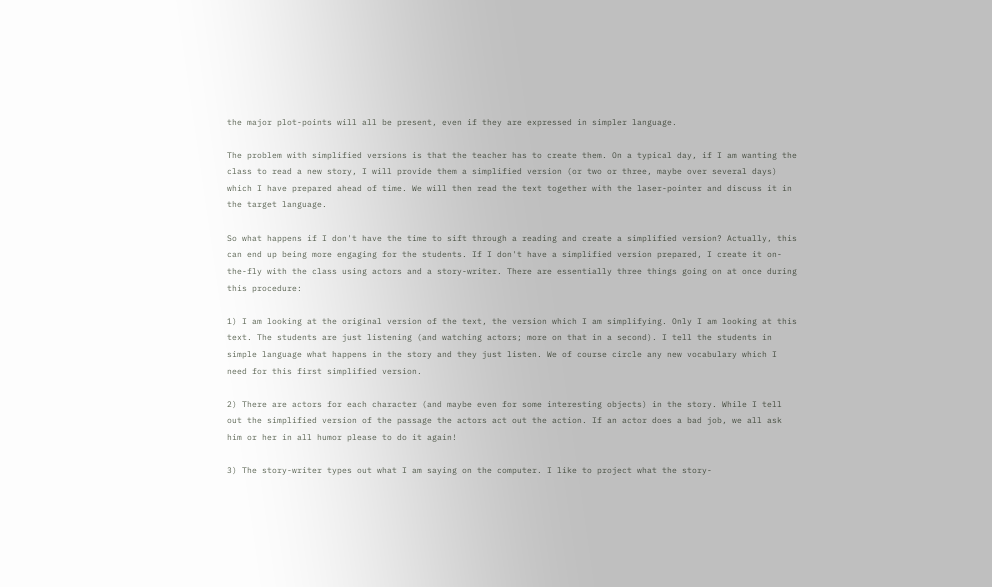the major plot-points will all be present, even if they are expressed in simpler language.

The problem with simplified versions is that the teacher has to create them. On a typical day, if I am wanting the class to read a new story, I will provide them a simplified version (or two or three, maybe over several days) which I have prepared ahead of time. We will then read the text together with the laser-pointer and discuss it in the target language.

So what happens if I don't have the time to sift through a reading and create a simplified version? Actually, this can end up being more engaging for the students. If I don't have a simplified version prepared, I create it on-the-fly with the class using actors and a story-writer. There are essentially three things going on at once during this procedure:

1) I am looking at the original version of the text, the version which I am simplifying. Only I am looking at this text. The students are just listening (and watching actors; more on that in a second). I tell the students in simple language what happens in the story and they just listen. We of course circle any new vocabulary which I need for this first simplified version.

2) There are actors for each character (and maybe even for some interesting objects) in the story. While I tell out the simplified version of the passage the actors act out the action. If an actor does a bad job, we all ask him or her in all humor please to do it again!

3) The story-writer types out what I am saying on the computer. I like to project what the story-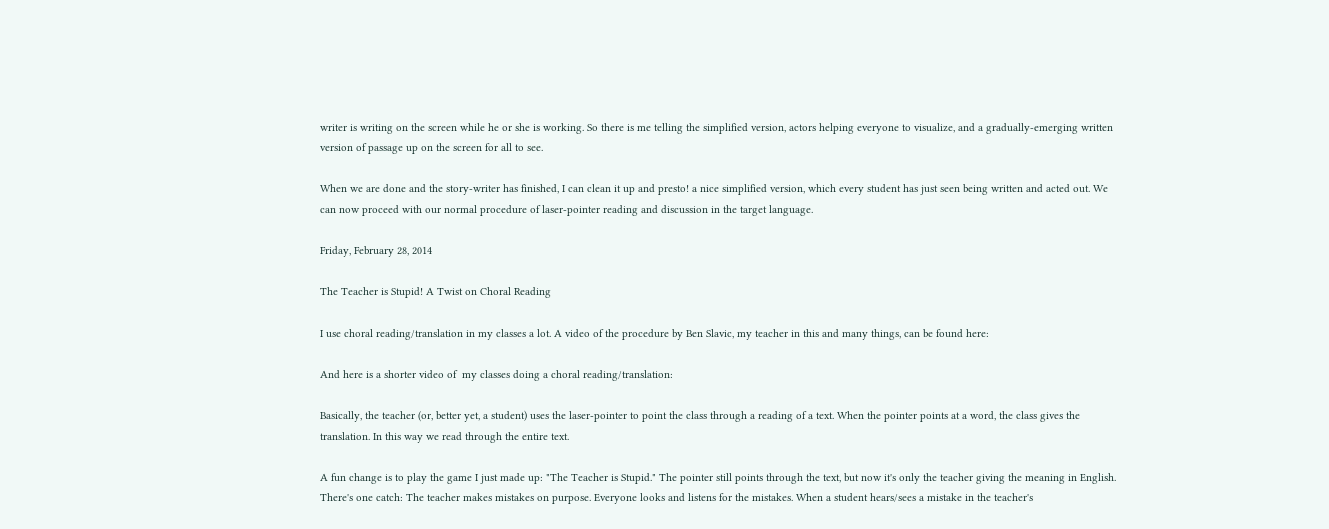writer is writing on the screen while he or she is working. So there is me telling the simplified version, actors helping everyone to visualize, and a gradually-emerging written version of passage up on the screen for all to see.

When we are done and the story-writer has finished, I can clean it up and presto! a nice simplified version, which every student has just seen being written and acted out. We can now proceed with our normal procedure of laser-pointer reading and discussion in the target language.

Friday, February 28, 2014

The Teacher is Stupid! A Twist on Choral Reading

I use choral reading/translation in my classes a lot. A video of the procedure by Ben Slavic, my teacher in this and many things, can be found here:

And here is a shorter video of  my classes doing a choral reading/translation:

Basically, the teacher (or, better yet, a student) uses the laser-pointer to point the class through a reading of a text. When the pointer points at a word, the class gives the translation. In this way we read through the entire text.

A fun change is to play the game I just made up: "The Teacher is Stupid." The pointer still points through the text, but now it's only the teacher giving the meaning in English. There's one catch: The teacher makes mistakes on purpose. Everyone looks and listens for the mistakes. When a student hears/sees a mistake in the teacher's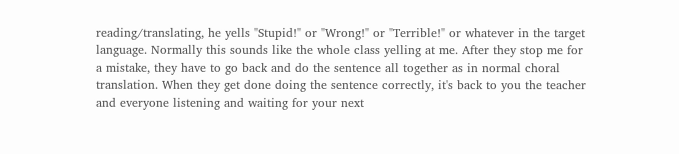reading/translating, he yells "Stupid!" or "Wrong!" or "Terrible!" or whatever in the target language. Normally this sounds like the whole class yelling at me. After they stop me for a mistake, they have to go back and do the sentence all together as in normal choral translation. When they get done doing the sentence correctly, it's back to you the teacher and everyone listening and waiting for your next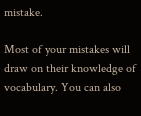mistake.

Most of your mistakes will draw on their knowledge of vocabulary. You can also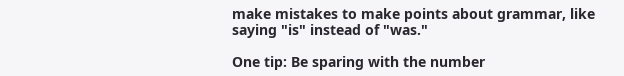make mistakes to make points about grammar, like saying "is" instead of "was."

One tip: Be sparing with the number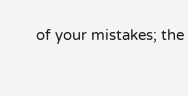of your mistakes; the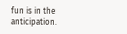fun is in the anticipation.